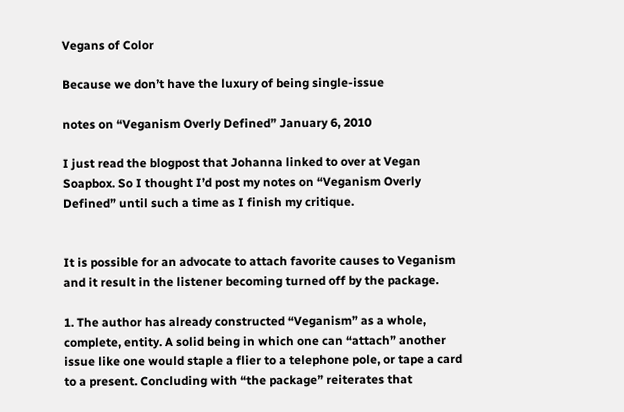Vegans of Color

Because we don’t have the luxury of being single-issue

notes on “Veganism Overly Defined” January 6, 2010

I just read the blogpost that Johanna linked to over at Vegan Soapbox. So I thought I’d post my notes on “Veganism Overly Defined” until such a time as I finish my critique.


It is possible for an advocate to attach favorite causes to Veganism and it result in the listener becoming turned off by the package.

1. The author has already constructed “Veganism” as a whole, complete, entity. A solid being in which one can “attach” another issue like one would staple a flier to a telephone pole, or tape a card to a present. Concluding with “the package” reiterates that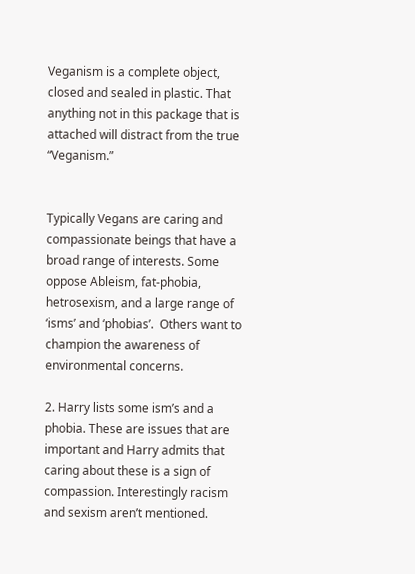Veganism is a complete object, closed and sealed in plastic. That anything not in this package that is attached will distract from the true “Veganism.”


Typically Vegans are caring and compassionate beings that have a broad range of interests. Some oppose Ableism, fat-phobia, hetrosexism, and a large range of ‘isms’ and ‘phobias’.  Others want to champion the awareness of environmental concerns.

2. Harry lists some ism’s and a phobia. These are issues that are important and Harry admits that caring about these is a sign of compassion. Interestingly racism and sexism aren’t mentioned.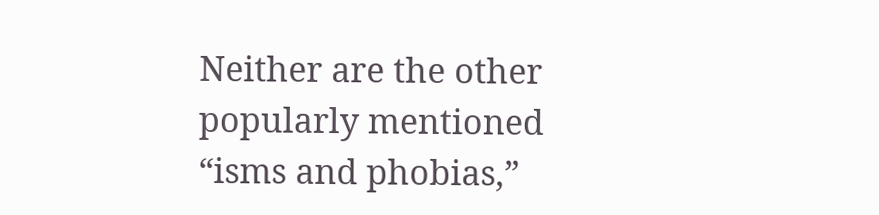Neither are the other popularly mentioned “isms and phobias,”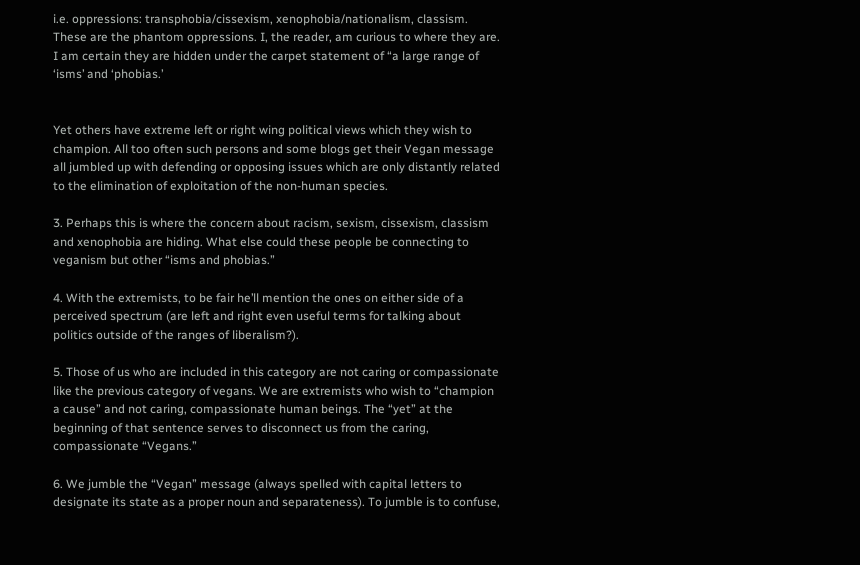i.e. oppressions: transphobia/cissexism, xenophobia/nationalism, classism. These are the phantom oppressions. I, the reader, am curious to where they are. I am certain they are hidden under the carpet statement of “a large range of ‘isms’ and ‘phobias.’


Yet others have extreme left or right wing political views which they wish to champion. All too often such persons and some blogs get their Vegan message all jumbled up with defending or opposing issues which are only distantly related to the elimination of exploitation of the non-human species.

3. Perhaps this is where the concern about racism, sexism, cissexism, classism and xenophobia are hiding. What else could these people be connecting to veganism but other “isms and phobias.”

4. With the extremists, to be fair he’ll mention the ones on either side of a perceived spectrum (are left and right even useful terms for talking about politics outside of the ranges of liberalism?).

5. Those of us who are included in this category are not caring or compassionate like the previous category of vegans. We are extremists who wish to “champion a cause” and not caring, compassionate human beings. The “yet” at the beginning of that sentence serves to disconnect us from the caring, compassionate “Vegans.”

6. We jumble the “Vegan” message (always spelled with capital letters to designate its state as a proper noun and separateness). To jumble is to confuse,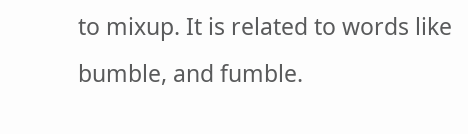to mixup. It is related to words like bumble, and fumble.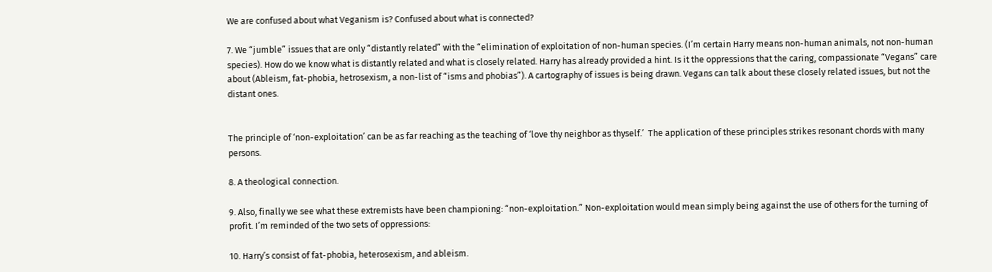We are confused about what Veganism is? Confused about what is connected?

7. We “jumble” issues that are only “distantly related” with the “elimination of exploitation of non-human species. (I’m certain Harry means non-human animals, not non-human species). How do we know what is distantly related and what is closely related. Harry has already provided a hint. Is it the oppressions that the caring, compassionate “Vegans” care about (Ableism, fat-phobia, hetrosexism, a non-list of “isms and phobias”). A cartography of issues is being drawn. Vegans can talk about these closely related issues, but not the distant ones.


The principle of ‘non-exploitation’ can be as far reaching as the teaching of ‘love thy neighbor as thyself.’  The application of these principles strikes resonant chords with many persons.

8. A theological connection.

9. Also, finally we see what these extremists have been championing: “non-exploitation.” Non-exploitation would mean simply being against the use of others for the turning of profit. I’m reminded of the two sets of oppressions:

10. Harry’s consist of fat-phobia, heterosexism, and ableism.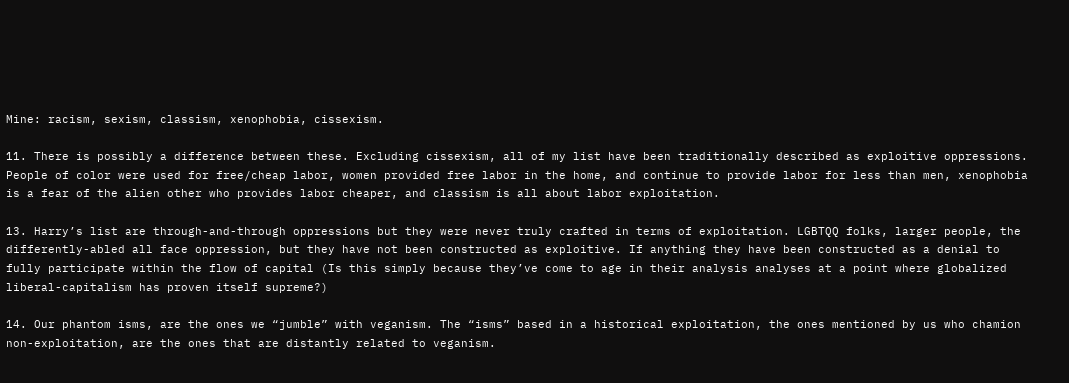Mine: racism, sexism, classism, xenophobia, cissexism.

11. There is possibly a difference between these. Excluding cissexism, all of my list have been traditionally described as exploitive oppressions. People of color were used for free/cheap labor, women provided free labor in the home, and continue to provide labor for less than men, xenophobia is a fear of the alien other who provides labor cheaper, and classism is all about labor exploitation.

13. Harry’s list are through-and-through oppressions but they were never truly crafted in terms of exploitation. LGBTQQ folks, larger people, the differently-abled all face oppression, but they have not been constructed as exploitive. If anything they have been constructed as a denial to fully participate within the flow of capital (Is this simply because they’ve come to age in their analysis analyses at a point where globalized liberal-capitalism has proven itself supreme?)

14. Our phantom isms, are the ones we “jumble” with veganism. The “isms” based in a historical exploitation, the ones mentioned by us who chamion non-exploitation, are the ones that are distantly related to veganism.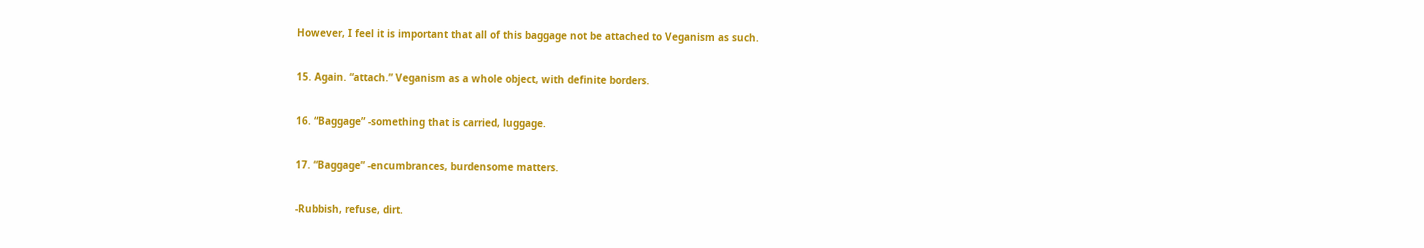However, I feel it is important that all of this baggage not be attached to Veganism as such.

15. Again. “attach.” Veganism as a whole object, with definite borders.

16. “Baggage” -something that is carried, luggage.

17. “Baggage” -encumbrances, burdensome matters.

-Rubbish, refuse, dirt.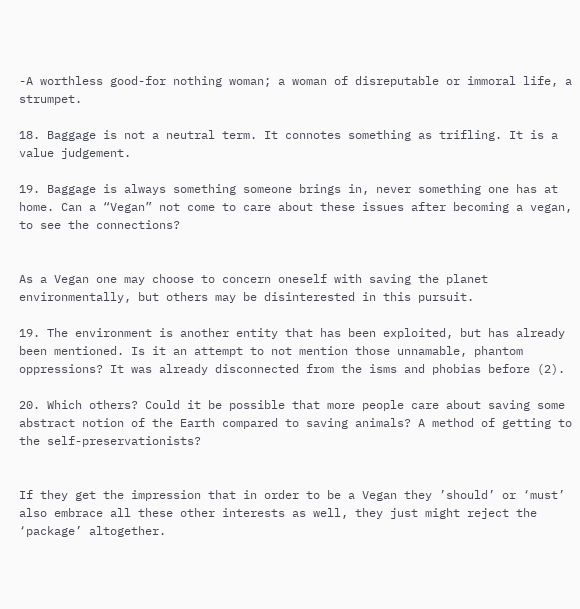-A worthless good-for nothing woman; a woman of disreputable or immoral life, a strumpet.

18. Baggage is not a neutral term. It connotes something as trifling. It is a value judgement.

19. Baggage is always something someone brings in, never something one has at home. Can a “Vegan” not come to care about these issues after becoming a vegan, to see the connections?


As a Vegan one may choose to concern oneself with saving the planet environmentally, but others may be disinterested in this pursuit.

19. The environment is another entity that has been exploited, but has already been mentioned. Is it an attempt to not mention those unnamable, phantom oppressions? It was already disconnected from the isms and phobias before (2).

20. Which others? Could it be possible that more people care about saving some abstract notion of the Earth compared to saving animals? A method of getting to the self-preservationists?


If they get the impression that in order to be a Vegan they ’should’ or ‘must’ also embrace all these other interests as well, they just might reject the ‘package’ altogether.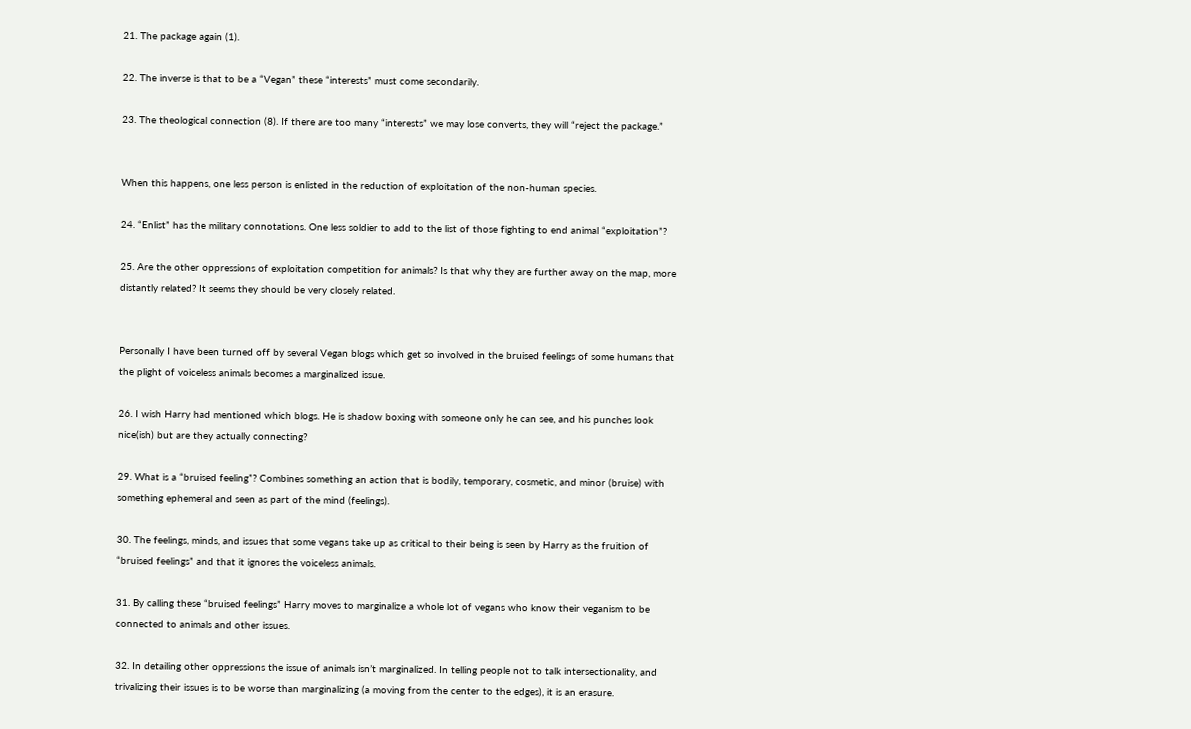21. The package again (1).

22. The inverse is that to be a “Vegan” these “interests” must come secondarily.

23. The theological connection (8). If there are too many “interests” we may lose converts, they will “reject the package.”


When this happens, one less person is enlisted in the reduction of exploitation of the non-human species.

24. “Enlist” has the military connotations. One less soldier to add to the list of those fighting to end animal “exploitation”?

25. Are the other oppressions of exploitation competition for animals? Is that why they are further away on the map, more distantly related? It seems they should be very closely related.


Personally I have been turned off by several Vegan blogs which get so involved in the bruised feelings of some humans that the plight of voiceless animals becomes a marginalized issue.

26. I wish Harry had mentioned which blogs. He is shadow boxing with someone only he can see, and his punches look nice(ish) but are they actually connecting?

29. What is a “bruised feeling”? Combines something an action that is bodily, temporary, cosmetic, and minor (bruise) with something ephemeral and seen as part of the mind (feelings).

30. The feelings, minds, and issues that some vegans take up as critical to their being is seen by Harry as the fruition of “bruised feelings” and that it ignores the voiceless animals.

31. By calling these “bruised feelings” Harry moves to marginalize a whole lot of vegans who know their veganism to be connected to animals and other issues.

32. In detailing other oppressions the issue of animals isn’t marginalized. In telling people not to talk intersectionality, and trivalizing their issues is to be worse than marginalizing (a moving from the center to the edges), it is an erasure.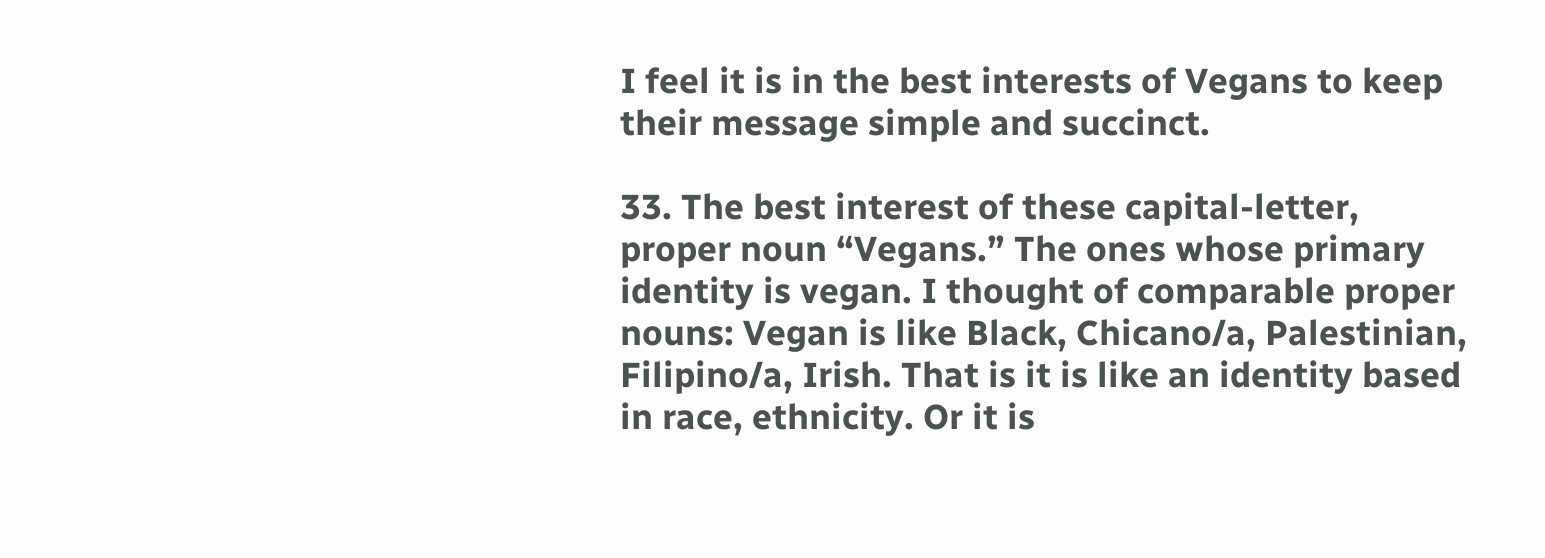I feel it is in the best interests of Vegans to keep their message simple and succinct.

33. The best interest of these capital-letter, proper noun “Vegans.” The ones whose primary identity is vegan. I thought of comparable proper nouns: Vegan is like Black, Chicano/a, Palestinian, Filipino/a, Irish. That is it is like an identity based in race, ethnicity. Or it is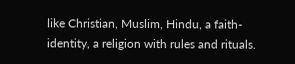like Christian, Muslim, Hindu, a faith-identity, a religion with rules and rituals.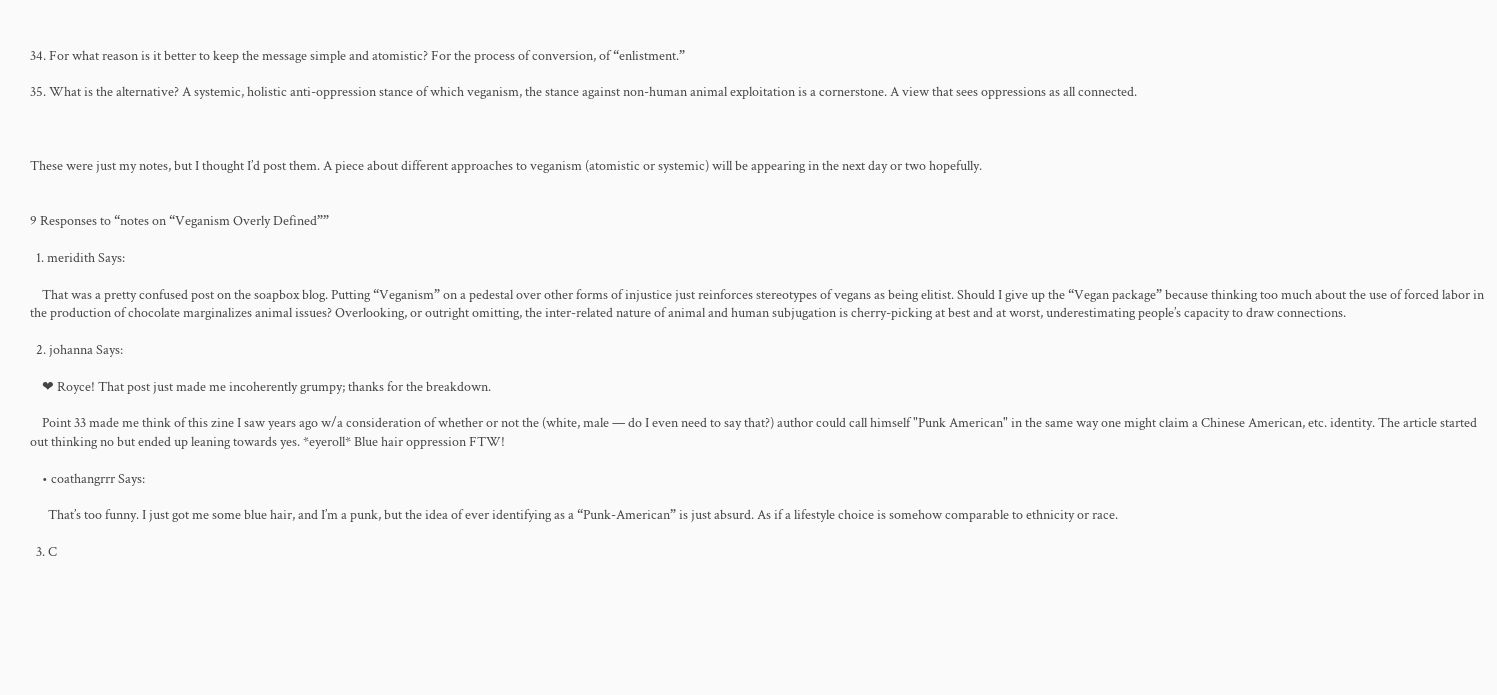34. For what reason is it better to keep the message simple and atomistic? For the process of conversion, of “enlistment.”

35. What is the alternative? A systemic, holistic anti-oppression stance of which veganism, the stance against non-human animal exploitation is a cornerstone. A view that sees oppressions as all connected.



These were just my notes, but I thought I’d post them. A piece about different approaches to veganism (atomistic or systemic) will be appearing in the next day or two hopefully.


9 Responses to “notes on “Veganism Overly Defined””

  1. meridith Says:

    That was a pretty confused post on the soapbox blog. Putting “Veganism” on a pedestal over other forms of injustice just reinforces stereotypes of vegans as being elitist. Should I give up the “Vegan package” because thinking too much about the use of forced labor in the production of chocolate marginalizes animal issues? Overlooking, or outright omitting, the inter-related nature of animal and human subjugation is cherry-picking at best and at worst, underestimating people’s capacity to draw connections.

  2. johanna Says:

    ❤ Royce! That post just made me incoherently grumpy; thanks for the breakdown.

    Point 33 made me think of this zine I saw years ago w/a consideration of whether or not the (white, male — do I even need to say that?) author could call himself "Punk American" in the same way one might claim a Chinese American, etc. identity. The article started out thinking no but ended up leaning towards yes. *eyeroll* Blue hair oppression FTW!

    • coathangrrr Says:

      That’s too funny. I just got me some blue hair, and I’m a punk, but the idea of ever identifying as a “Punk-American” is just absurd. As if a lifestyle choice is somehow comparable to ethnicity or race.

  3. C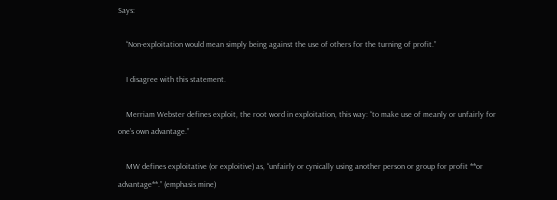Says:

    “Non-exploitation would mean simply being against the use of others for the turning of profit.”

    I disagree with this statement.

    Merriam Webster defines exploit, the root word in exploitation, this way: “to make use of meanly or unfairly for one’s own advantage.”

    MW defines exploitative (or exploitive) as, “unfairly or cynically using another person or group for profit **or advantage**.” (emphasis mine)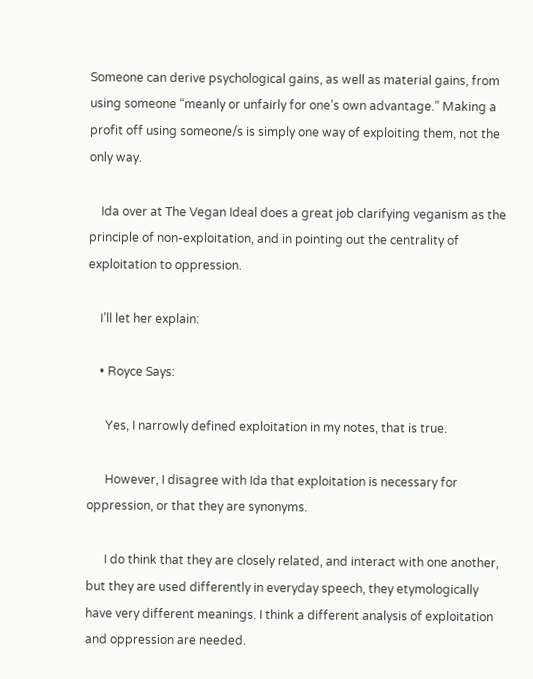Someone can derive psychological gains, as well as material gains, from using someone “meanly or unfairly for one’s own advantage.” Making a profit off using someone/s is simply one way of exploiting them, not the only way.

    Ida over at The Vegan Ideal does a great job clarifying veganism as the principle of non-exploitation, and in pointing out the centrality of exploitation to oppression.

    I’ll let her explain:

    • Royce Says:

      Yes, I narrowly defined exploitation in my notes, that is true.

      However, I disagree with Ida that exploitation is necessary for oppression, or that they are synonyms.

      I do think that they are closely related, and interact with one another, but they are used differently in everyday speech, they etymologically have very different meanings. I think a different analysis of exploitation and oppression are needed.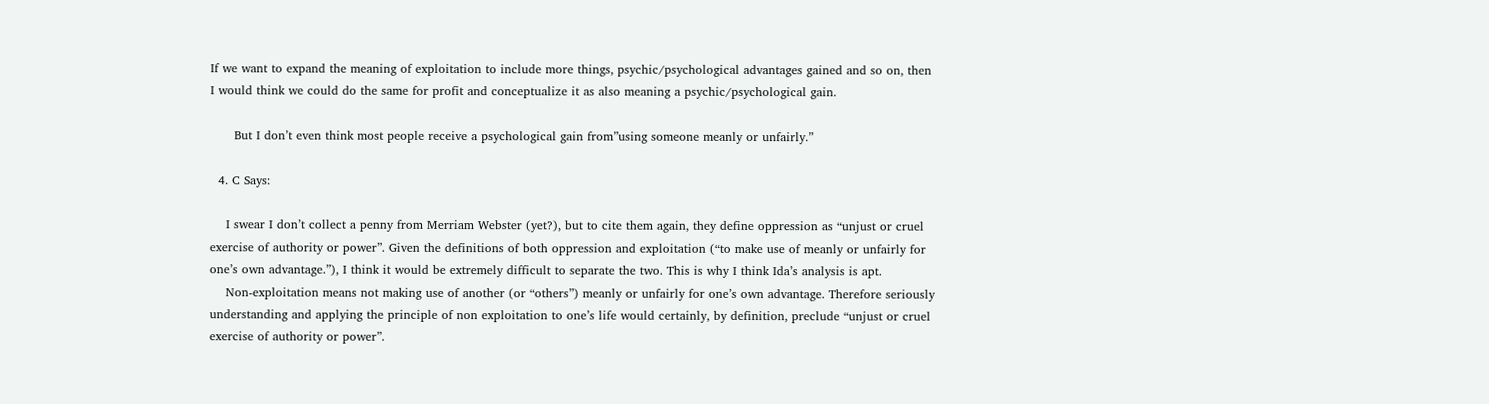If we want to expand the meaning of exploitation to include more things, psychic/psychological advantages gained and so on, then I would think we could do the same for profit and conceptualize it as also meaning a psychic/psychological gain.

      But I don’t even think most people receive a psychological gain from”using someone meanly or unfairly.”

  4. C Says:

    I swear I don’t collect a penny from Merriam Webster (yet?), but to cite them again, they define oppression as “unjust or cruel exercise of authority or power”. Given the definitions of both oppression and exploitation (“to make use of meanly or unfairly for one’s own advantage.”), I think it would be extremely difficult to separate the two. This is why I think Ida’s analysis is apt.
    Non-exploitation means not making use of another (or “others”) meanly or unfairly for one’s own advantage. Therefore seriously understanding and applying the principle of non exploitation to one’s life would certainly, by definition, preclude “unjust or cruel exercise of authority or power”.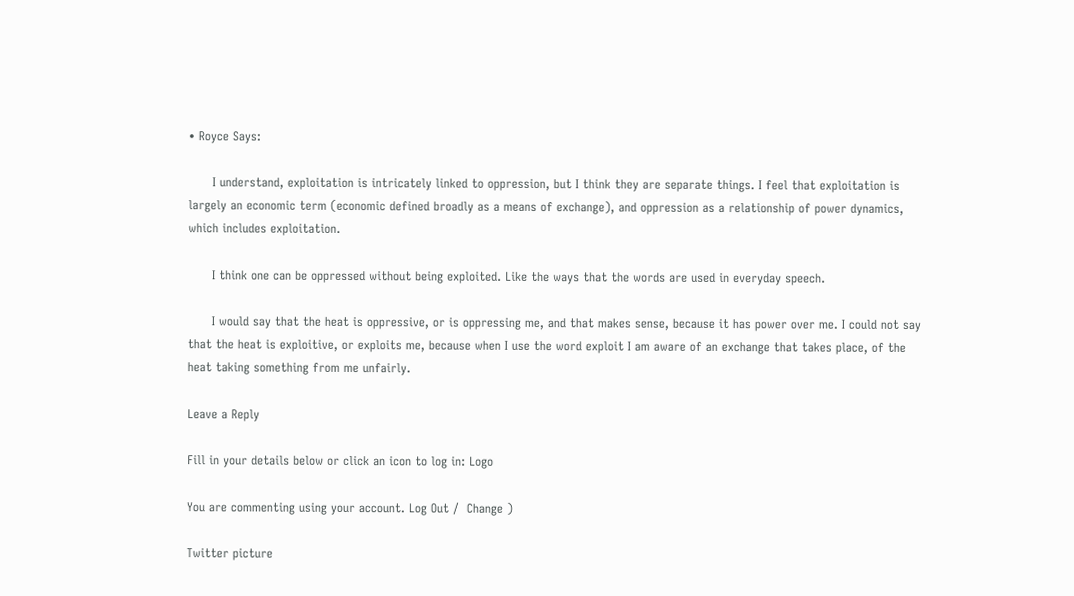• Royce Says:

      I understand, exploitation is intricately linked to oppression, but I think they are separate things. I feel that exploitation is largely an economic term (economic defined broadly as a means of exchange), and oppression as a relationship of power dynamics, which includes exploitation.

      I think one can be oppressed without being exploited. Like the ways that the words are used in everyday speech.

      I would say that the heat is oppressive, or is oppressing me, and that makes sense, because it has power over me. I could not say that the heat is exploitive, or exploits me, because when I use the word exploit I am aware of an exchange that takes place, of the heat taking something from me unfairly.

Leave a Reply

Fill in your details below or click an icon to log in: Logo

You are commenting using your account. Log Out /  Change )

Twitter picture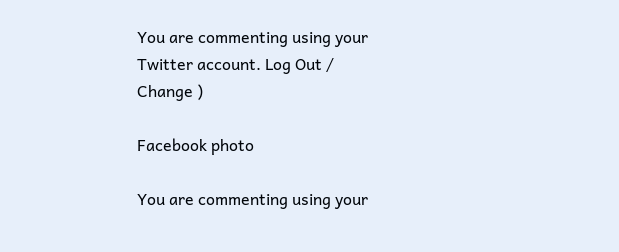You are commenting using your Twitter account. Log Out /  Change )

Facebook photo

You are commenting using your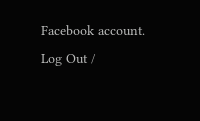Facebook account. Log Out /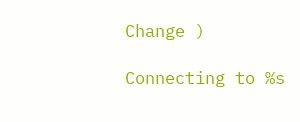Change )

Connecting to %s